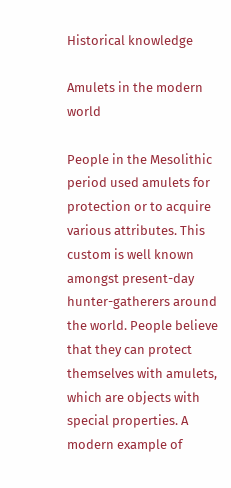Historical knowledge

Amulets in the modern world

People in the Mesolithic period used amulets for protection or to acquire various attributes. This custom is well known amongst present-day hunter-gatherers around the world. People believe that they can protect themselves with amulets, which are objects with special properties. A modern example of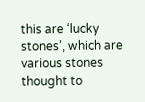this are ‘lucky stones’, which are various stones thought to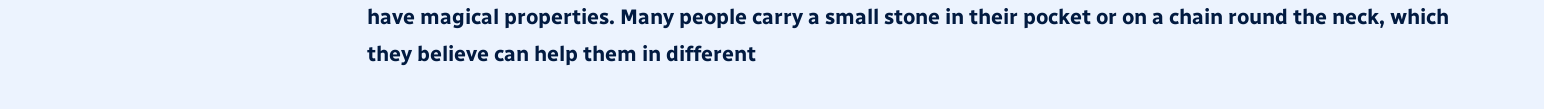have magical properties. Many people carry a small stone in their pocket or on a chain round the neck, which they believe can help them in different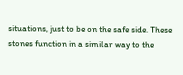situations, just to be on the safe side. These stones function in a similar way to the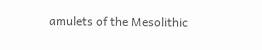amulets of the Mesolithic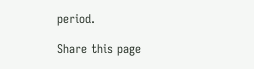period.

Share this page